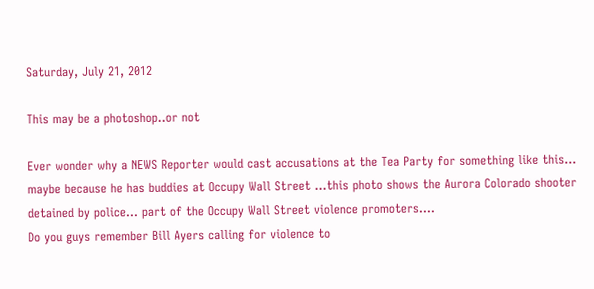Saturday, July 21, 2012

This may be a photoshop..or not

Ever wonder why a NEWS Reporter would cast accusations at the Tea Party for something like this... maybe because he has buddies at Occupy Wall Street ...this photo shows the Aurora Colorado shooter detained by police... part of the Occupy Wall Street violence promoters....
Do you guys remember Bill Ayers calling for violence to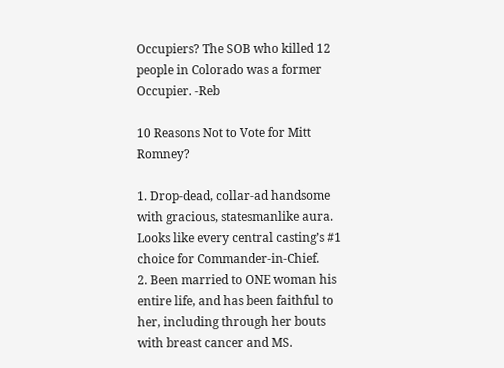Occupiers? The SOB who killed 12 people in Colorado was a former Occupier. -Reb

10 Reasons Not to Vote for Mitt Romney?

1. Drop-dead, collar-ad handsome with gracious, statesmanlike aura. Looks like every central casting’s #1 choice for Commander-in-Chief.
2. Been married to ONE woman his entire life, and has been faithful to her, including through her bouts with breast cancer and MS.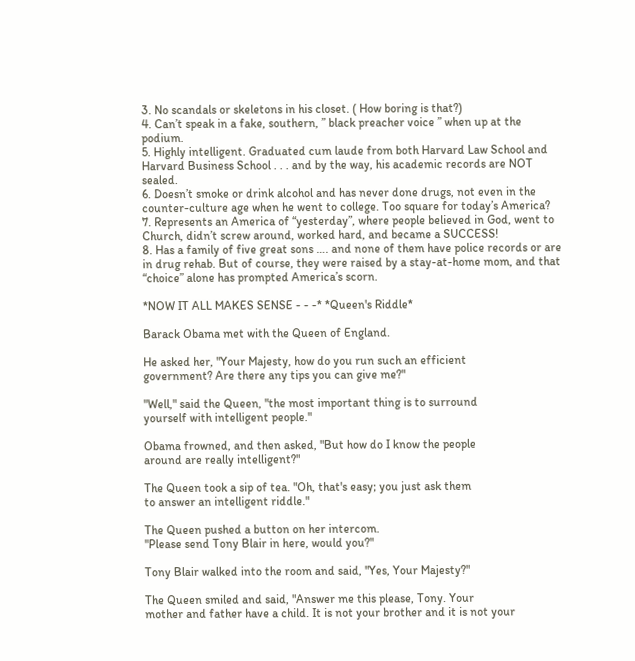3. No scandals or skeletons in his closet. ( How boring is that?)
4. Can’t speak in a fake, southern, ” black preacher voice ” when up at the podium.
5. Highly intelligent. Graduated cum laude from both Harvard Law School and Harvard Business School . . . and by the way, his academic records are NOT sealed.
6. Doesn’t smoke or drink alcohol and has never done drugs, not even in the counter-culture age when he went to college. Too square for today’s America?
7. Represents an America of “yesterday”, where people believed in God, went to Church, didn’t screw around, worked hard, and became a SUCCESS!
8. Has a family of five great sons …. and none of them have police records or are in drug rehab. But of course, they were raised by a stay-at-home mom, and that “choice” alone has prompted America’s scorn.

*NOW IT ALL MAKES SENSE - - -* *Queen's Riddle*

Barack Obama met with the Queen of England.

He asked her, "Your Majesty, how do you run such an efficient
government? Are there any tips you can give me?"

"Well," said the Queen, "the most important thing is to surround
yourself with intelligent people."

Obama frowned, and then asked, "But how do I know the people
around are really intelligent?"

The Queen took a sip of tea. "Oh, that's easy; you just ask them
to answer an intelligent riddle."

The Queen pushed a button on her intercom.
"Please send Tony Blair in here, would you?"

Tony Blair walked into the room and said, "Yes, Your Majesty?"

The Queen smiled and said, "Answer me this please, Tony. Your
mother and father have a child. It is not your brother and it is not your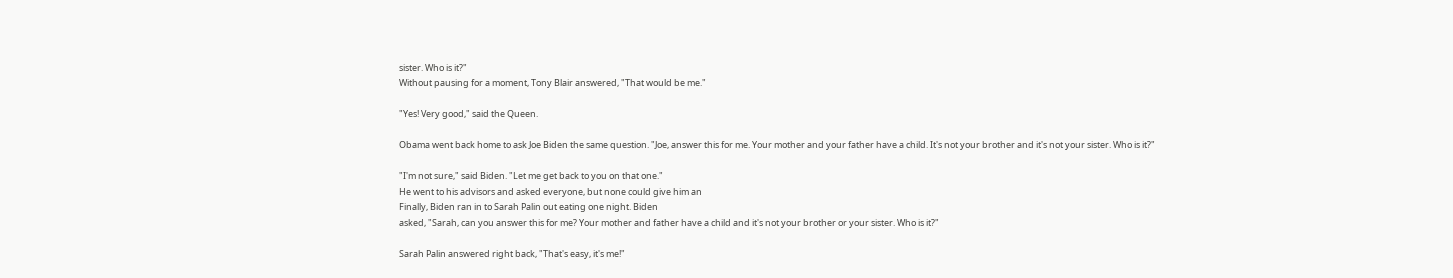sister. Who is it?"
Without pausing for a moment, Tony Blair answered, "That would be me."

"Yes! Very good," said the Queen.

Obama went back home to ask Joe Biden the same question. "Joe, answer this for me. Your mother and your father have a child. It's not your brother and it's not your sister. Who is it?"

"I'm not sure," said Biden. "Let me get back to you on that one."
He went to his advisors and asked everyone, but none could give him an
Finally, Biden ran in to Sarah Palin out eating one night. Biden
asked, "Sarah, can you answer this for me? Your mother and father have a child and it's not your brother or your sister. Who is it?"

Sarah Palin answered right back, "That's easy, it's me!"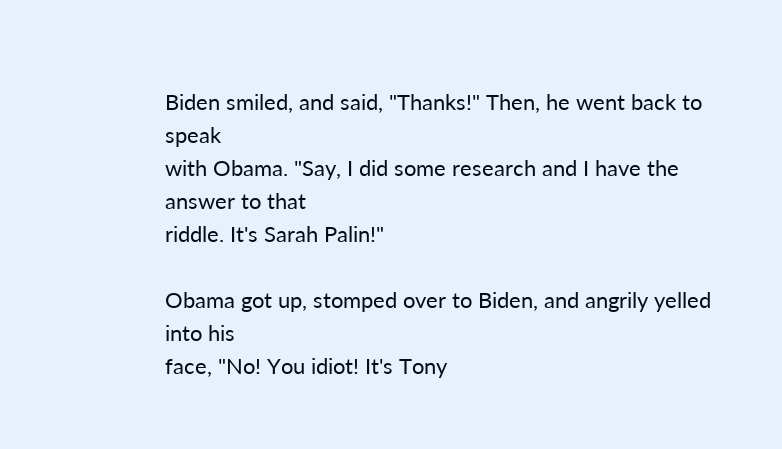Biden smiled, and said, "Thanks!" Then, he went back to speak
with Obama. "Say, I did some research and I have the answer to that
riddle. It's Sarah Palin!"

Obama got up, stomped over to Biden, and angrily yelled into his
face, "No! You idiot! It's Tony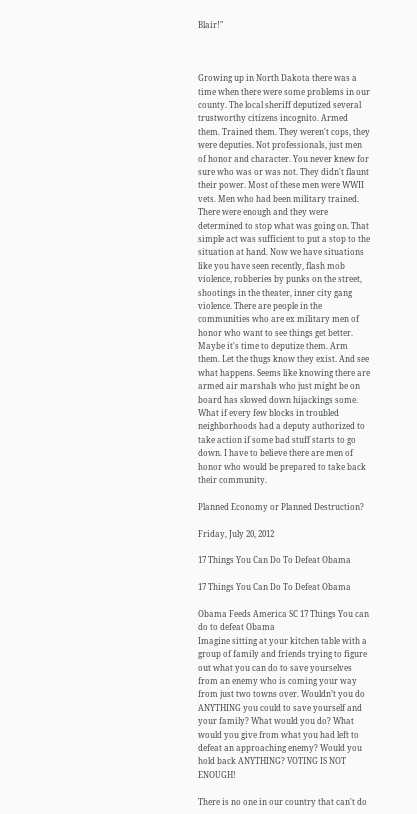Blair!"



Growing up in North Dakota there was a time when there were some problems in our county. The local sheriff deputized several trustworthy citizens incognito. Armed them. Trained them. They weren't cops, they were deputies. Not professionals, just men of honor and character. You never knew for sure who was or was not. They didn't flaunt their power. Most of these men were WWII vets. Men who had been military trained. There were enough and they were determined to stop what was going on. That simple act was sufficient to put a stop to the situation at hand. Now we have situations like you have seen recently, flash mob violence, robberies by punks on the street, shootings in the theater, inner city gang violence. There are people in the communities who are ex military men of honor who want to see things get better. Maybe it's time to deputize them. Arm them. Let the thugs know they exist. And see what happens. Seems like knowing there are armed air marshals who just might be on board has slowed down hijackings some. What if every few blocks in troubled neighborhoods had a deputy authorized to take action if some bad stuff starts to go down. I have to believe there are men of honor who would be prepared to take back their community.

Planned Economy or Planned Destruction?

Friday, July 20, 2012

17 Things You Can Do To Defeat Obama

17 Things You Can Do To Defeat Obama

Obama Feeds America SC 17 Things You can do to defeat Obama
Imagine sitting at your kitchen table with a group of family and friends trying to figure out what you can do to save yourselves from an enemy who is coming your way from just two towns over. Wouldn’t you do ANYTHING you could to save yourself and your family? What would you do? What would you give from what you had left to defeat an approaching enemy? Would you hold back ANYTHING? VOTING IS NOT ENOUGH!

There is no one in our country that can't do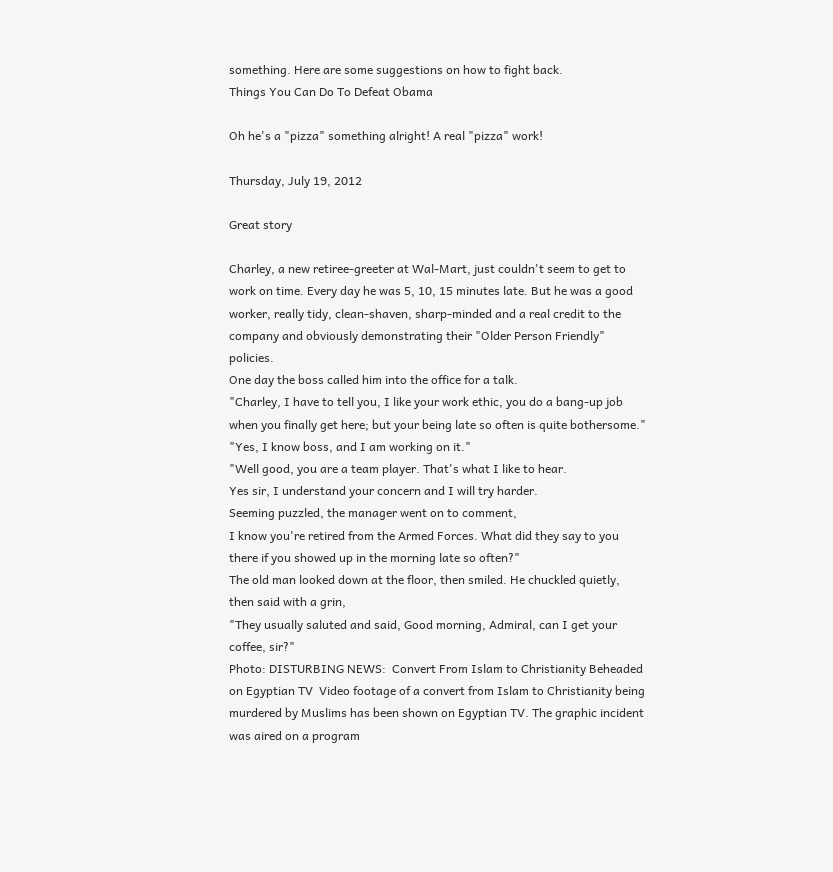something. Here are some suggestions on how to fight back.
Things You Can Do To Defeat Obama

Oh he's a "pizza" something alright! A real "pizza" work!

Thursday, July 19, 2012

Great story

Charley, a new retiree-greeter at Wal-Mart, just couldn't seem to get to work on time. Every day he was 5, 10, 15 minutes late. But he was a good worker, really tidy, clean-shaven, sharp-minded and a real credit to the company and obviously demonstrating their "Older Person Friendly" policies.
One day the boss called him into the office for a talk.
"Charley, I have to tell you, I like your work ethic, you do a bang-up job when you finally get here; but your being late so often is quite bothersome."
"Yes, I know boss, and I am working on it."
"Well good, you are a team player. That's what I like to hear.
Yes sir, I understand your concern and I will try harder.
Seeming puzzled, the manager went on to comment,
I know you're retired from the Armed Forces. What did they say to you there if you showed up in the morning late so often?"
The old man looked down at the floor, then smiled. He chuckled quietly, then said with a grin,
"They usually saluted and said, Good morning, Admiral, can I get your coffee, sir?"
Photo: DISTURBING NEWS:  Convert From Islam to Christianity Beheaded on Egyptian TV  Video footage of a convert from Islam to Christianity being murdered by Muslims has been shown on Egyptian TV. The graphic incident was aired on a program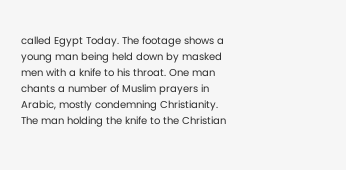called Egypt Today. The footage shows a young man being held down by masked men with a knife to his throat. One man chants a number of Muslim prayers in Arabic, mostly condemning Christianity. The man holding the knife to the Christian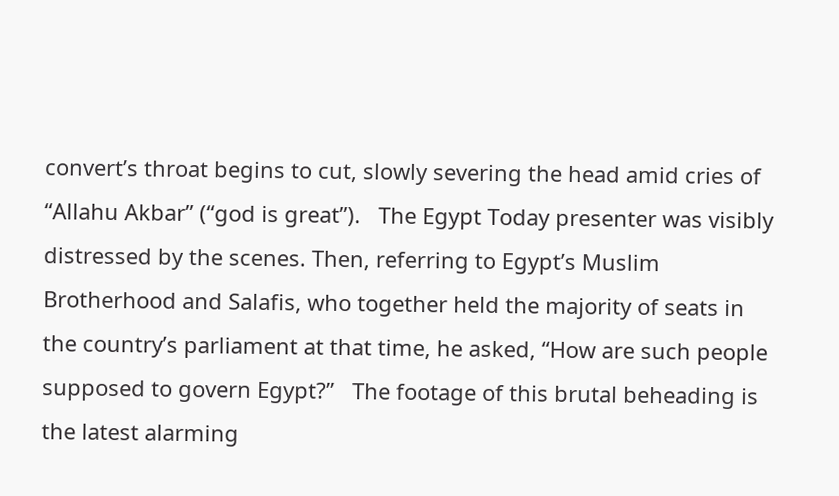convert’s throat begins to cut, slowly severing the head amid cries of “Allahu Akbar” (“god is great”).   The Egypt Today presenter was visibly distressed by the scenes. Then, referring to Egypt’s Muslim Brotherhood and Salafis, who together held the majority of seats in the country’s parliament at that time, he asked, “How are such people supposed to govern Egypt?”   The footage of this brutal beheading is the latest alarming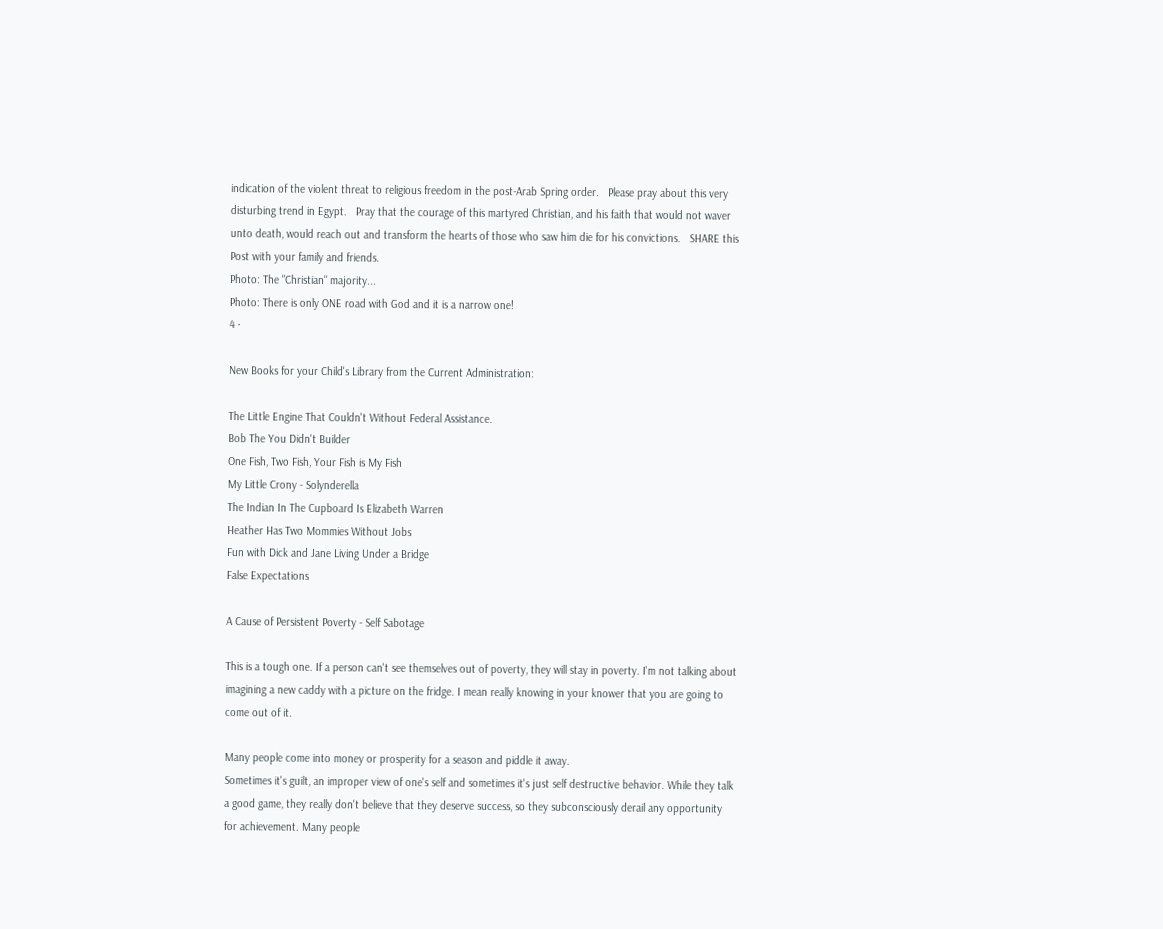indication of the violent threat to religious freedom in the post-Arab Spring order.   Please pray about this very disturbing trend in Egypt.   Pray that the courage of this martyred Christian, and his faith that would not waver unto death, would reach out and transform the hearts of those who saw him die for his convictions.   SHARE this Post with your family and friends.
Photo: The "Christian" majority...
Photo: There is only ONE road with God and it is a narrow one!
4 ·

New Books for your Child's Library from the Current Administration:

The Little Engine That Couldn't Without Federal Assistance.
Bob The You Didn't Builder
One Fish, Two Fish, Your Fish is My Fish
My Little Crony - Solynderella
The Indian In The Cupboard Is Elizabeth Warren
Heather Has Two Mommies Without Jobs
Fun with Dick and Jane Living Under a Bridge
False Expectations

A Cause of Persistent Poverty - Self Sabotage

This is a tough one. If a person can't see themselves out of poverty, they will stay in poverty. I'm not talking about imagining a new caddy with a picture on the fridge. I mean really knowing in your knower that you are going to come out of it.

Many people come into money or prosperity for a season and piddle it away.
Sometimes it's guilt, an improper view of one's self and sometimes it's just self destructive behavior. While they talk a good game, they really don't believe that they deserve success, so they subconsciously derail any opportunity for achievement. Many people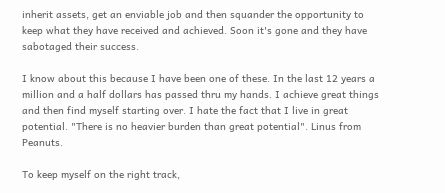inherit assets, get an enviable job and then squander the opportunity to keep what they have received and achieved. Soon it's gone and they have sabotaged their success.

I know about this because I have been one of these. In the last 12 years a million and a half dollars has passed thru my hands. I achieve great things and then find myself starting over. I hate the fact that I live in great potential. "There is no heavier burden than great potential". Linus from Peanuts.

To keep myself on the right track,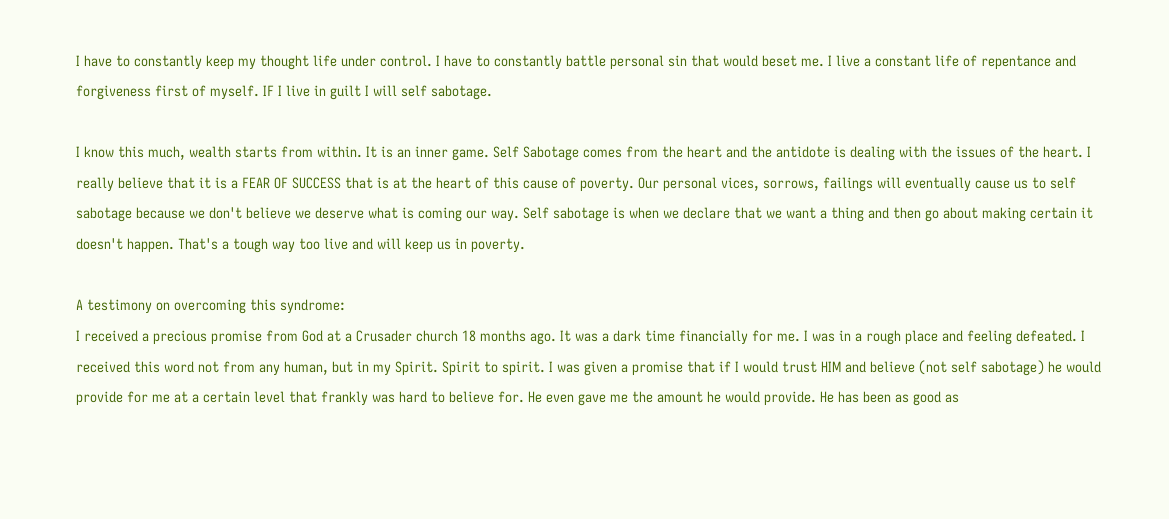I have to constantly keep my thought life under control. I have to constantly battle personal sin that would beset me. I live a constant life of repentance and forgiveness first of myself. IF I live in guilt I will self sabotage.

I know this much, wealth starts from within. It is an inner game. Self Sabotage comes from the heart and the antidote is dealing with the issues of the heart. I really believe that it is a FEAR OF SUCCESS that is at the heart of this cause of poverty. Our personal vices, sorrows, failings will eventually cause us to self sabotage because we don't believe we deserve what is coming our way. Self sabotage is when we declare that we want a thing and then go about making certain it doesn't happen. That's a tough way too live and will keep us in poverty.

A testimony on overcoming this syndrome:
I received a precious promise from God at a Crusader church 18 months ago. It was a dark time financially for me. I was in a rough place and feeling defeated. I received this word not from any human, but in my Spirit. Spirit to spirit. I was given a promise that if I would trust HIM and believe (not self sabotage) he would provide for me at a certain level that frankly was hard to believe for. He even gave me the amount he would provide. He has been as good as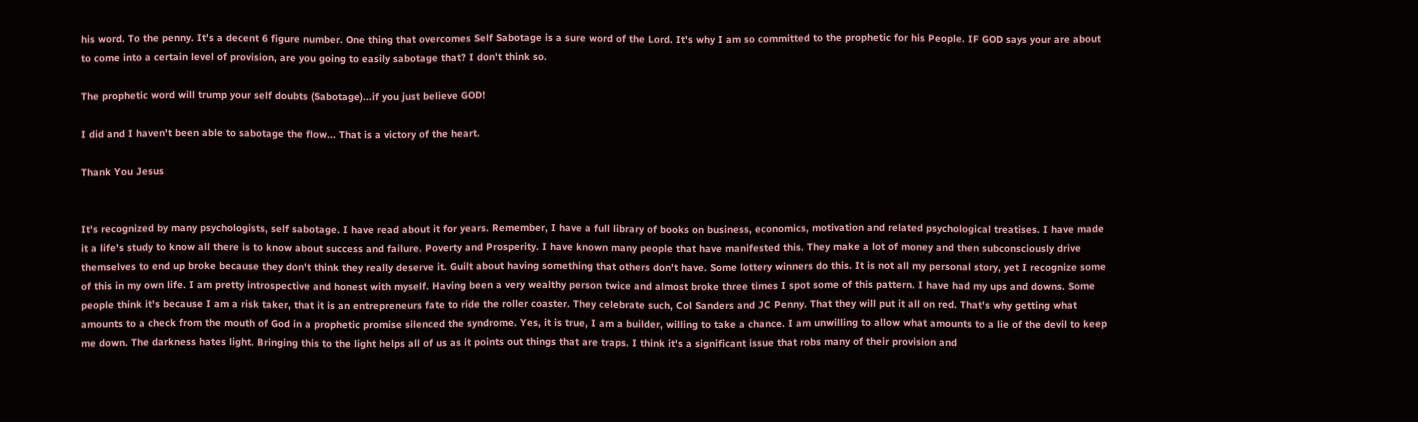his word. To the penny. It's a decent 6 figure number. One thing that overcomes Self Sabotage is a sure word of the Lord. It's why I am so committed to the prophetic for his People. IF GOD says your are about to come into a certain level of provision, are you going to easily sabotage that? I don't think so.

The prophetic word will trump your self doubts (Sabotage)...if you just believe GOD!

I did and I haven't been able to sabotage the flow... That is a victory of the heart.

Thank You Jesus


It's recognized by many psychologists, self sabotage. I have read about it for years. Remember, I have a full library of books on business, economics, motivation and related psychological treatises. I have made it a life's study to know all there is to know about success and failure. Poverty and Prosperity. I have known many people that have manifested this. They make a lot of money and then subconsciously drive themselves to end up broke because they don't think they really deserve it. Guilt about having something that others don't have. Some lottery winners do this. It is not all my personal story, yet I recognize some of this in my own life. I am pretty introspective and honest with myself. Having been a very wealthy person twice and almost broke three times I spot some of this pattern. I have had my ups and downs. Some people think it's because I am a risk taker, that it is an entrepreneurs fate to ride the roller coaster. They celebrate such, Col Sanders and JC Penny. That they will put it all on red. That's why getting what amounts to a check from the mouth of God in a prophetic promise silenced the syndrome. Yes, it is true, I am a builder, willing to take a chance. I am unwilling to allow what amounts to a lie of the devil to keep me down. The darkness hates light. Bringing this to the light helps all of us as it points out things that are traps. I think it's a significant issue that robs many of their provision and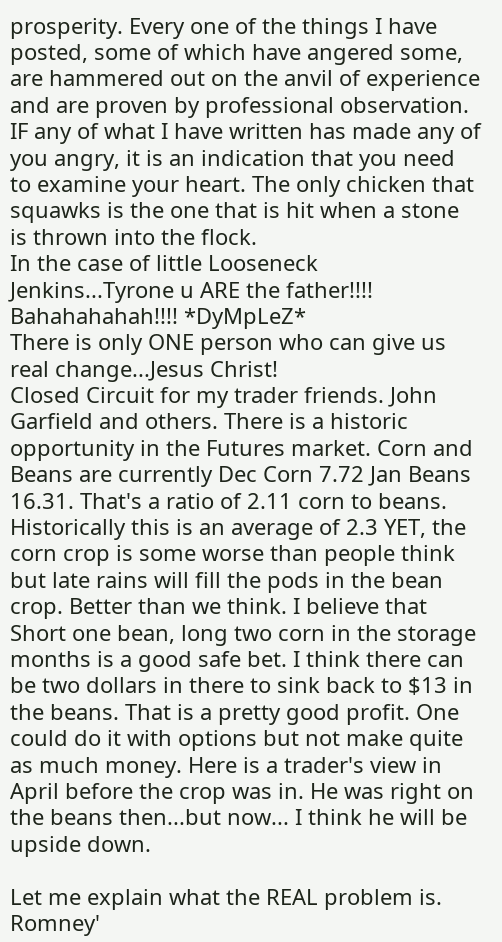prosperity. Every one of the things I have posted, some of which have angered some, are hammered out on the anvil of experience and are proven by professional observation. IF any of what I have written has made any of you angry, it is an indication that you need to examine your heart. The only chicken that squawks is the one that is hit when a stone is thrown into the flock.
In the case of little Looseneck Jenkins...Tyrone u ARE the father!!!! Bahahahahah!!!! *DyMpLeZ*
There is only ONE person who can give us real change...Jesus Christ!
Closed Circuit for my trader friends. John Garfield and others. There is a historic opportunity in the Futures market. Corn and Beans are currently Dec Corn 7.72 Jan Beans 16.31. That's a ratio of 2.11 corn to beans. Historically this is an average of 2.3 YET, the corn crop is some worse than people think but late rains will fill the pods in the bean crop. Better than we think. I believe that Short one bean, long two corn in the storage months is a good safe bet. I think there can be two dollars in there to sink back to $13 in the beans. That is a pretty good profit. One could do it with options but not make quite as much money. Here is a trader's view in April before the crop was in. He was right on the beans then...but now... I think he will be upside down.

Let me explain what the REAL problem is. Romney'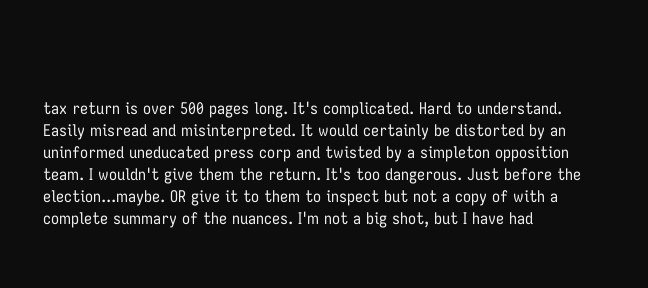tax return is over 500 pages long. It's complicated. Hard to understand. Easily misread and misinterpreted. It would certainly be distorted by an uninformed uneducated press corp and twisted by a simpleton opposition team. I wouldn't give them the return. It's too dangerous. Just before the election...maybe. OR give it to them to inspect but not a copy of with a complete summary of the nuances. I'm not a big shot, but I have had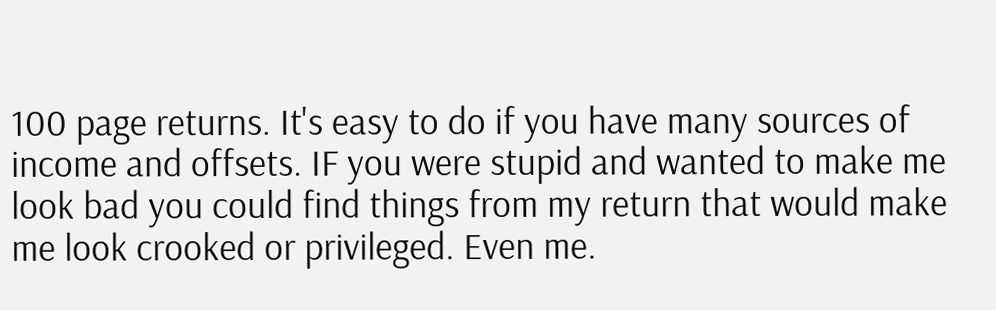100 page returns. It's easy to do if you have many sources of income and offsets. IF you were stupid and wanted to make me look bad you could find things from my return that would make me look crooked or privileged. Even me.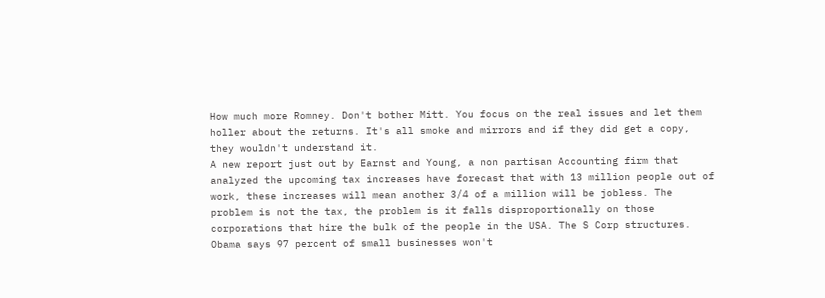How much more Romney. Don't bother Mitt. You focus on the real issues and let them holler about the returns. It's all smoke and mirrors and if they did get a copy, they wouldn't understand it.
A new report just out by Earnst and Young, a non partisan Accounting firm that analyzed the upcoming tax increases have forecast that with 13 million people out of work, these increases will mean another 3/4 of a million will be jobless. The problem is not the tax, the problem is it falls disproportionally on those corporations that hire the bulk of the people in the USA. The S Corp structures. Obama says 97 percent of small businesses won't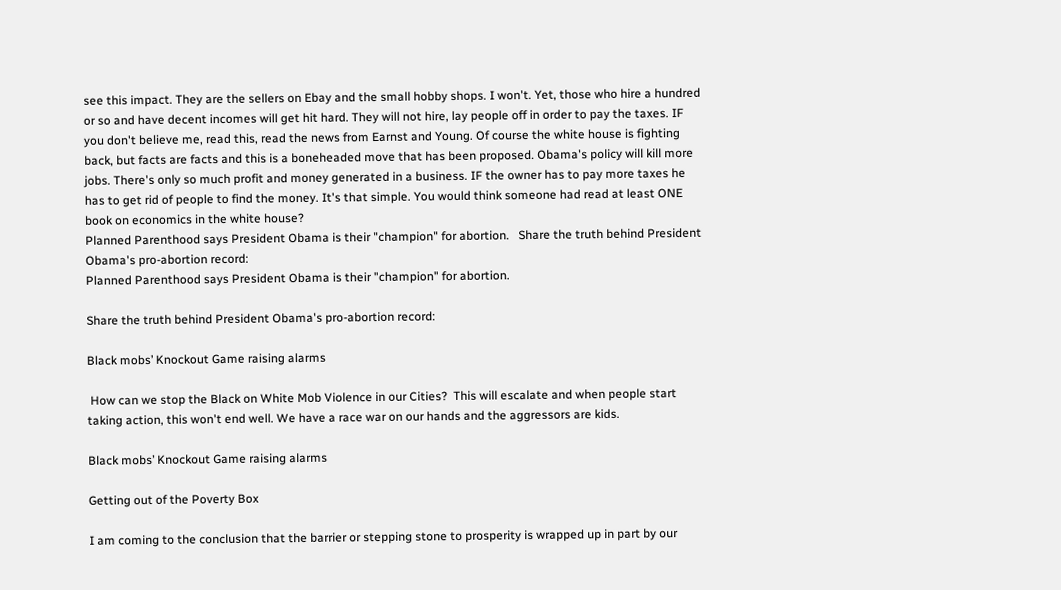see this impact. They are the sellers on Ebay and the small hobby shops. I won't. Yet, those who hire a hundred or so and have decent incomes will get hit hard. They will not hire, lay people off in order to pay the taxes. IF you don't believe me, read this, read the news from Earnst and Young. Of course the white house is fighting back, but facts are facts and this is a boneheaded move that has been proposed. Obama's policy will kill more jobs. There's only so much profit and money generated in a business. IF the owner has to pay more taxes he has to get rid of people to find the money. It's that simple. You would think someone had read at least ONE book on economics in the white house?
Planned Parenthood says President Obama is their "champion" for abortion.   Share the truth behind President Obama's pro-abortion record:
Planned Parenthood says President Obama is their "champion" for abortion.

Share the truth behind President Obama's pro-abortion record:

Black mobs’ Knockout Game raising alarms

 How can we stop the Black on White Mob Violence in our Cities?  This will escalate and when people start taking action, this won't end well. We have a race war on our hands and the aggressors are kids.

Black mobs’ Knockout Game raising alarms

Getting out of the Poverty Box

I am coming to the conclusion that the barrier or stepping stone to prosperity is wrapped up in part by our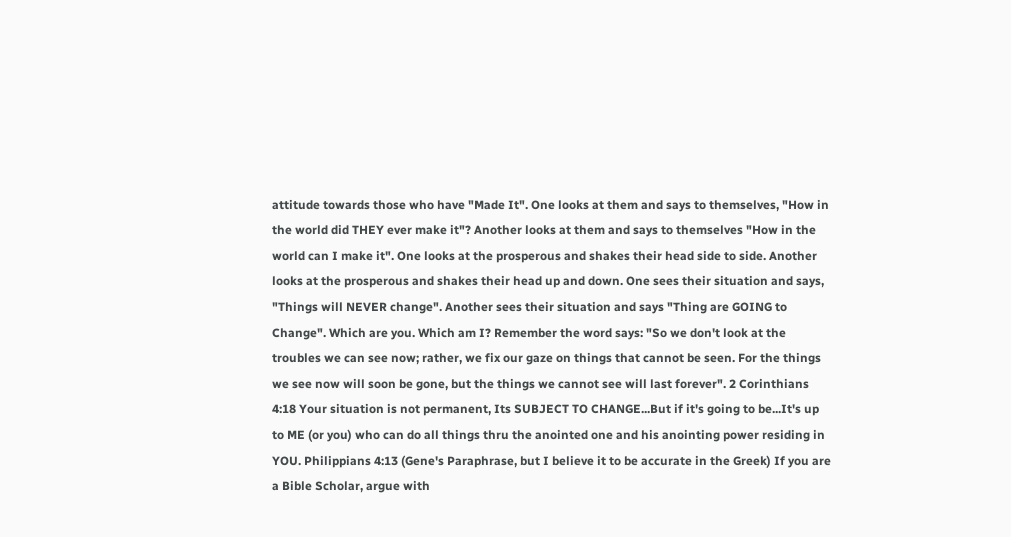attitude towards those who have "Made It". One looks at them and says to themselves, "How in the world did THEY ever make it"? Another looks at them and says to themselves "How in the world can I make it". One looks at the prosperous and shakes their head side to side. Another looks at the prosperous and shakes their head up and down. One sees their situation and says, "Things will NEVER change". Another sees their situation and says "Thing are GOING to Change". Which are you. Which am I? Remember the word says: "So we don't look at the troubles we can see now; rather, we fix our gaze on things that cannot be seen. For the things we see now will soon be gone, but the things we cannot see will last forever". 2 Corinthians 4:18 Your situation is not permanent, Its SUBJECT TO CHANGE...But if it's going to be...It's up to ME (or you) who can do all things thru the anointed one and his anointing power residing in YOU. Philippians 4:13 (Gene's Paraphrase, but I believe it to be accurate in the Greek) If you are a Bible Scholar, argue with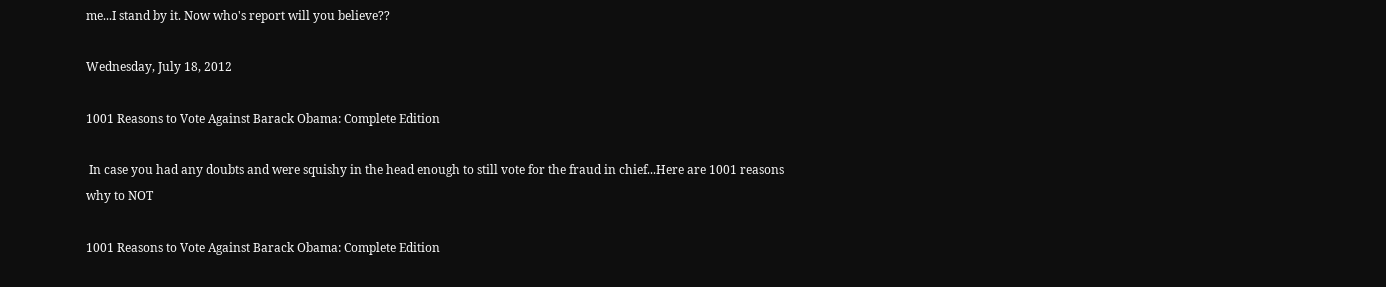me...I stand by it. Now who's report will you believe??

Wednesday, July 18, 2012

1001 Reasons to Vote Against Barack Obama: Complete Edition

 In case you had any doubts and were squishy in the head enough to still vote for the fraud in chief...Here are 1001 reasons why to NOT

1001 Reasons to Vote Against Barack Obama: Complete Edition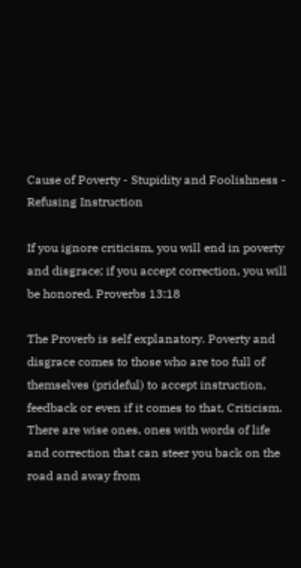Cause of Poverty - Stupidity and Foolishness - Refusing Instruction

If you ignore criticism, you will end in poverty and disgrace; if you accept correction, you will be honored. Proverbs 13:18

The Proverb is self explanatory. Poverty and disgrace comes to those who are too full of themselves (prideful) to accept instruction, feedback or even if it comes to that, Criticism. There are wise ones, ones with words of life and correction that can steer you back on the road and away from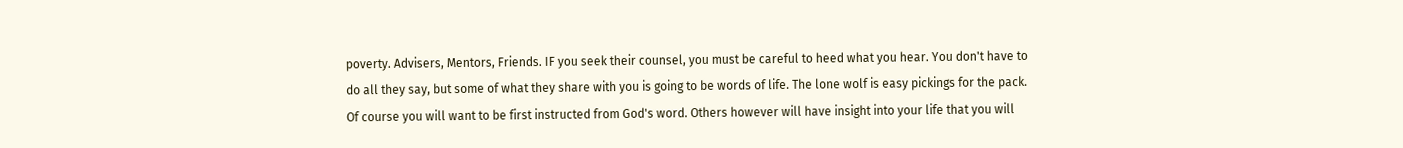poverty. Advisers, Mentors, Friends. IF you seek their counsel, you must be careful to heed what you hear. You don't have to do all they say, but some of what they share with you is going to be words of life. The lone wolf is easy pickings for the pack. Of course you will want to be first instructed from God's word. Others however will have insight into your life that you will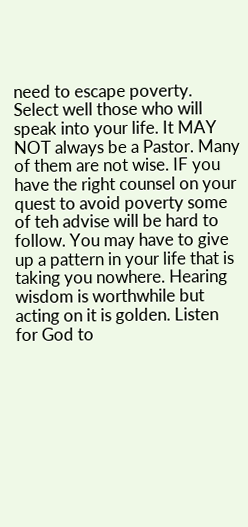need to escape poverty. Select well those who will speak into your life. It MAY NOT always be a Pastor. Many of them are not wise. IF you have the right counsel on your quest to avoid poverty some of teh advise will be hard to follow. You may have to give up a pattern in your life that is taking you nowhere. Hearing wisdom is worthwhile but acting on it is golden. Listen for God to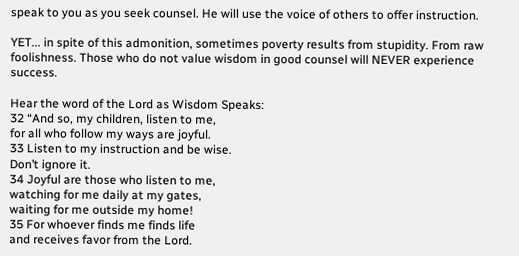speak to you as you seek counsel. He will use the voice of others to offer instruction.

YET... in spite of this admonition, sometimes poverty results from stupidity. From raw foolishness. Those who do not value wisdom in good counsel will NEVER experience success.

Hear the word of the Lord as Wisdom Speaks:
32 “And so, my children, listen to me,
for all who follow my ways are joyful.
33 Listen to my instruction and be wise.
Don’t ignore it.
34 Joyful are those who listen to me,
watching for me daily at my gates,
waiting for me outside my home!
35 For whoever finds me finds life
and receives favor from the Lord.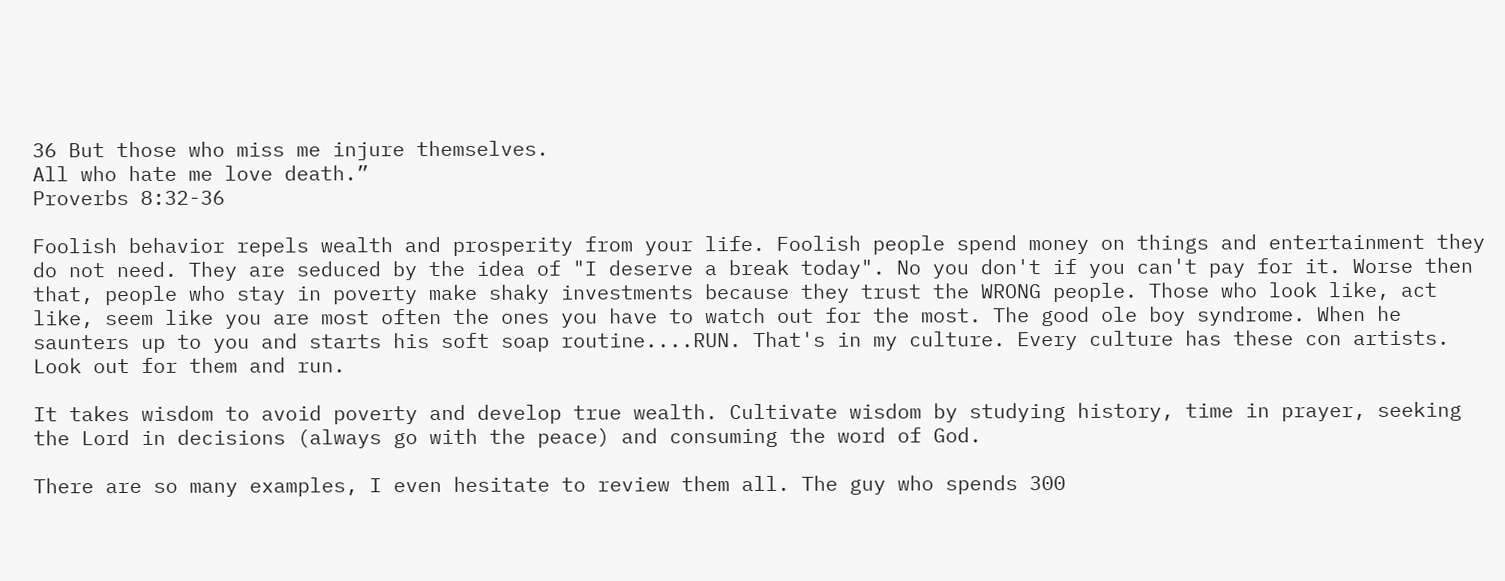36 But those who miss me injure themselves.
All who hate me love death.”
Proverbs 8:32-36

Foolish behavior repels wealth and prosperity from your life. Foolish people spend money on things and entertainment they do not need. They are seduced by the idea of "I deserve a break today". No you don't if you can't pay for it. Worse then that, people who stay in poverty make shaky investments because they trust the WRONG people. Those who look like, act like, seem like you are most often the ones you have to watch out for the most. The good ole boy syndrome. When he saunters up to you and starts his soft soap routine....RUN. That's in my culture. Every culture has these con artists. Look out for them and run.

It takes wisdom to avoid poverty and develop true wealth. Cultivate wisdom by studying history, time in prayer, seeking the Lord in decisions (always go with the peace) and consuming the word of God.

There are so many examples, I even hesitate to review them all. The guy who spends 300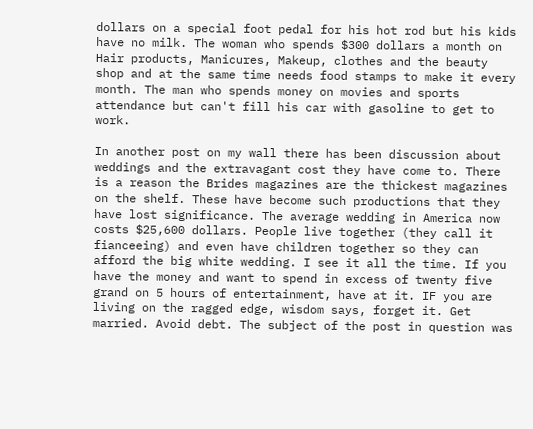dollars on a special foot pedal for his hot rod but his kids have no milk. The woman who spends $300 dollars a month on Hair products, Manicures, Makeup, clothes and the beauty shop and at the same time needs food stamps to make it every month. The man who spends money on movies and sports attendance but can't fill his car with gasoline to get to work.

In another post on my wall there has been discussion about weddings and the extravagant cost they have come to. There is a reason the Brides magazines are the thickest magazines on the shelf. These have become such productions that they have lost significance. The average wedding in America now costs $25,600 dollars. People live together (they call it fianceeing) and even have children together so they can afford the big white wedding. I see it all the time. If you have the money and want to spend in excess of twenty five grand on 5 hours of entertainment, have at it. IF you are living on the ragged edge, wisdom says, forget it. Get married. Avoid debt. The subject of the post in question was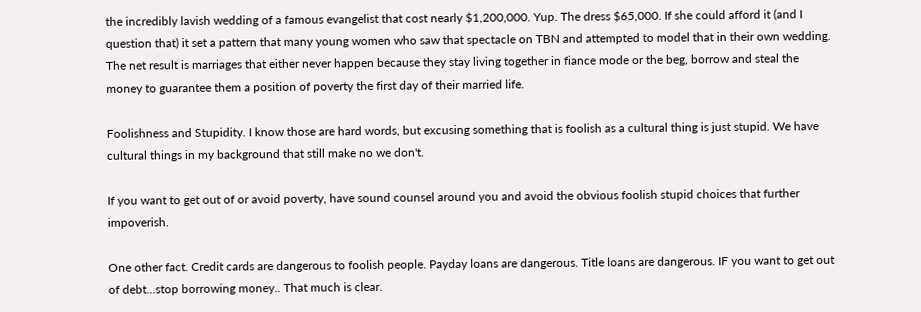the incredibly lavish wedding of a famous evangelist that cost nearly $1,200,000. Yup. The dress $65,000. If she could afford it (and I question that) it set a pattern that many young women who saw that spectacle on TBN and attempted to model that in their own wedding. The net result is marriages that either never happen because they stay living together in fiance mode or the beg, borrow and steal the money to guarantee them a position of poverty the first day of their married life.

Foolishness and Stupidity. I know those are hard words, but excusing something that is foolish as a cultural thing is just stupid. We have cultural things in my background that still make no we don't.

If you want to get out of or avoid poverty, have sound counsel around you and avoid the obvious foolish stupid choices that further impoverish.

One other fact. Credit cards are dangerous to foolish people. Payday loans are dangerous. Title loans are dangerous. IF you want to get out of debt...stop borrowing money.. That much is clear.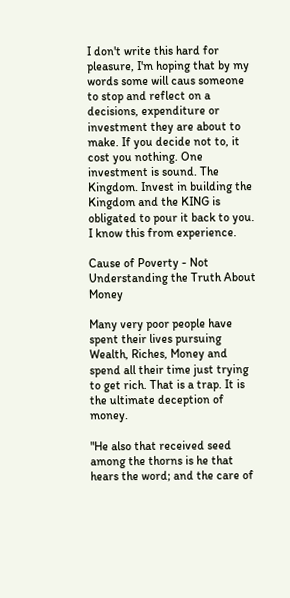I don't write this hard for pleasure, I'm hoping that by my words some will caus someone to stop and reflect on a decisions, expenditure or investment they are about to make. If you decide not to, it cost you nothing. One investment is sound. The Kingdom. Invest in building the Kingdom and the KING is obligated to pour it back to you. I know this from experience.

Cause of Poverty - Not Understanding the Truth About Money

Many very poor people have spent their lives pursuing Wealth, Riches, Money and spend all their time just trying to get rich. That is a trap. It is the ultimate deception of money.

"He also that received seed among the thorns is he that hears the word; and the care of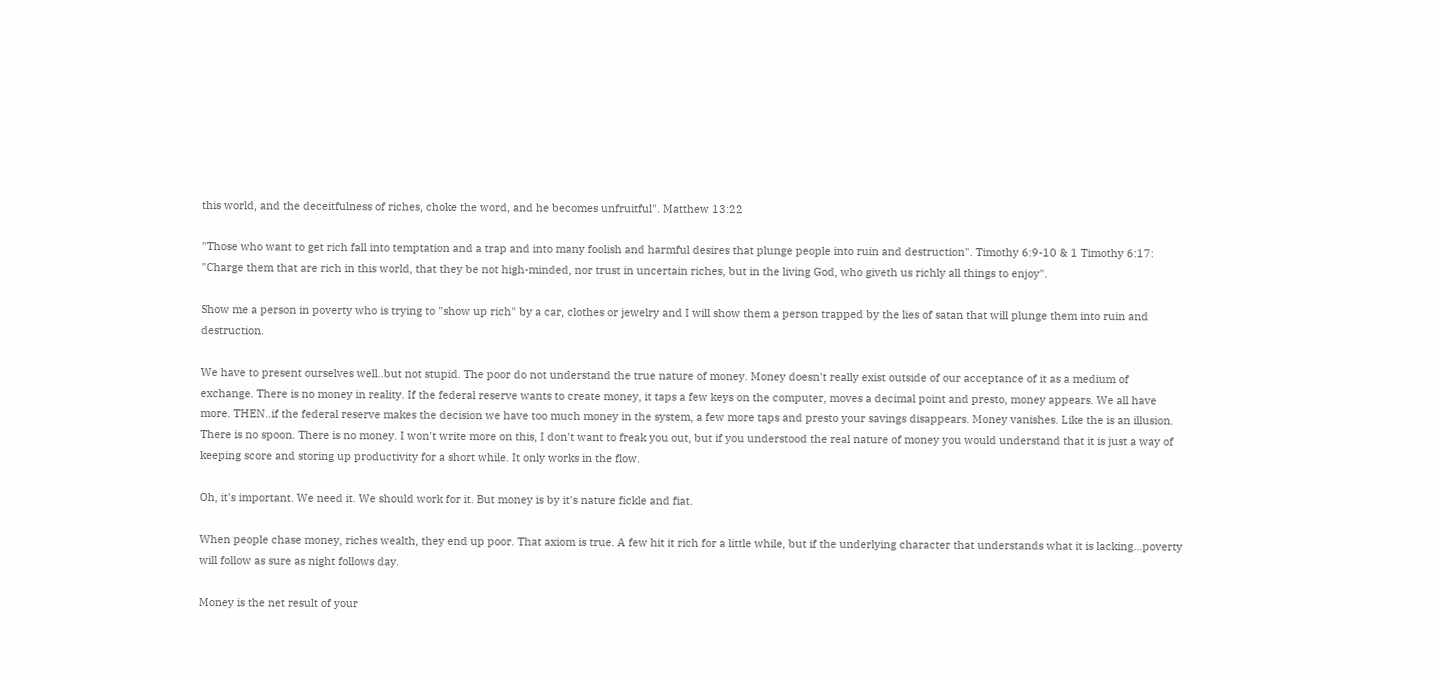this world, and the deceitfulness of riches, choke the word, and he becomes unfruitful". Matthew 13:22

"Those who want to get rich fall into temptation and a trap and into many foolish and harmful desires that plunge people into ruin and destruction". Timothy 6:9-10 & 1 Timothy 6:17: "Charge them that are rich in this world, that they be not high-minded, nor trust in uncertain riches, but in the living God, who giveth us richly all things to enjoy".

Show me a person in poverty who is trying to "show up rich" by a car, clothes or jewelry and I will show them a person trapped by the lies of satan that will plunge them into ruin and destruction.

We have to present ourselves well..but not stupid. The poor do not understand the true nature of money. Money doesn't really exist outside of our acceptance of it as a medium of exchange. There is no money in reality. If the federal reserve wants to create money, it taps a few keys on the computer, moves a decimal point and presto, money appears. We all have more. THEN..if the federal reserve makes the decision we have too much money in the system, a few more taps and presto your savings disappears. Money vanishes. Like the is an illusion. There is no spoon. There is no money. I won't write more on this, I don't want to freak you out, but if you understood the real nature of money you would understand that it is just a way of keeping score and storing up productivity for a short while. It only works in the flow.

Oh, it's important. We need it. We should work for it. But money is by it's nature fickle and fiat.

When people chase money, riches wealth, they end up poor. That axiom is true. A few hit it rich for a little while, but if the underlying character that understands what it is lacking...poverty will follow as sure as night follows day.

Money is the net result of your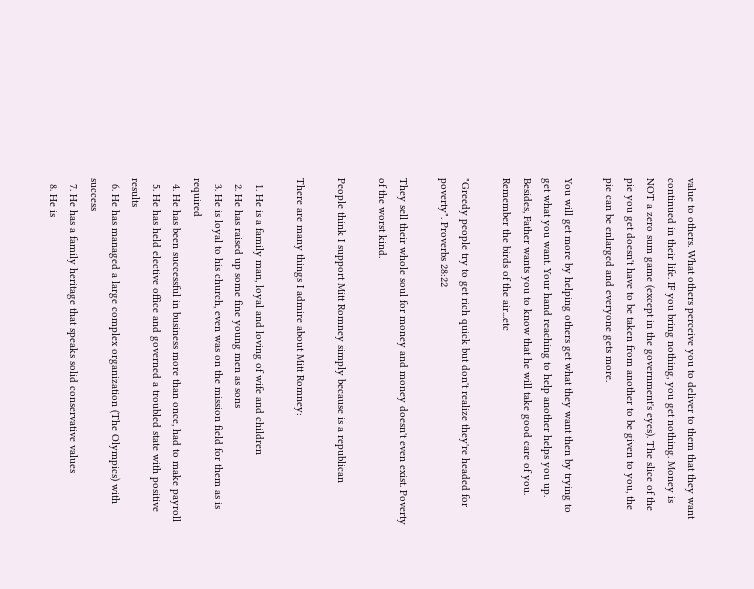value to others. What others perceive you to deliver to them that they want continued in their life. IF you bring nothing, you get nothing. Money is NOT a zero sum game (except in the government's eyes). The slice of the pie you get doesn't have to be taken from another to be given to you, the pie can be enlarged and everyone gets more.

You will get more by helping others get what they want then by trying to get what you want. Your hand reaching to help another helps you up. Besides, Father wants you to know that he will take good care of you. Remember the birds of the air...etc

"Greedy people try to get rich quick but don't realize they're headed for poverty". Proverbs 28:22

They sell their whole soul for money and money doesn't even exist. Poverty of the worst kind.

People think I support Mitt Romney simply because is a republican

There are many things I admire about Mitt Romney:

  1. He is a family man, loyal and loving of wife and children
  2. He has raised up some fine young men as sons
  3. He is loyal to his church, even was on the mission field for them as is required
  4. He has been successful in business more than once, had to make payroll
  5. He has held elective office and governed a troubled state with positive results
  6. He has managed a large complex organization (The Olympics) with success
  7. He has a family heritage that speaks solid conservative values
  8. He is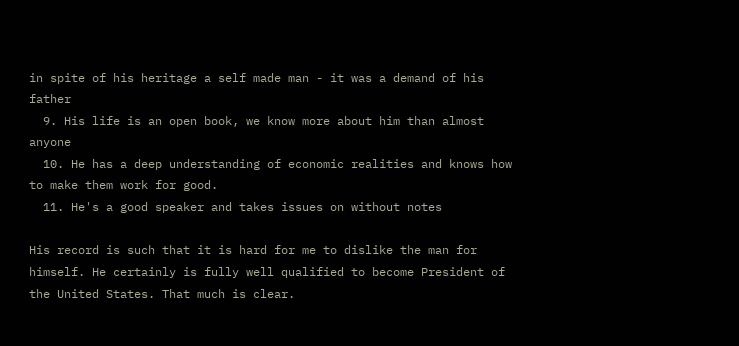in spite of his heritage a self made man - it was a demand of his father
  9. His life is an open book, we know more about him than almost anyone
  10. He has a deep understanding of economic realities and knows how to make them work for good.
  11. He's a good speaker and takes issues on without notes

His record is such that it is hard for me to dislike the man for himself. He certainly is fully well qualified to become President of the United States. That much is clear.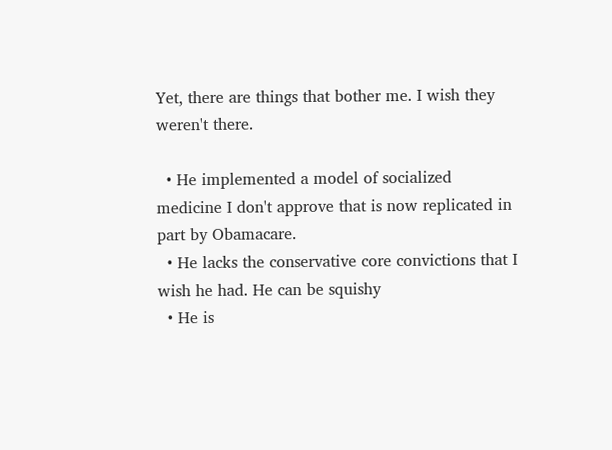Yet, there are things that bother me. I wish they weren't there.

  • He implemented a model of socialized medicine I don't approve that is now replicated in part by Obamacare.
  • He lacks the conservative core convictions that I wish he had. He can be squishy
  • He is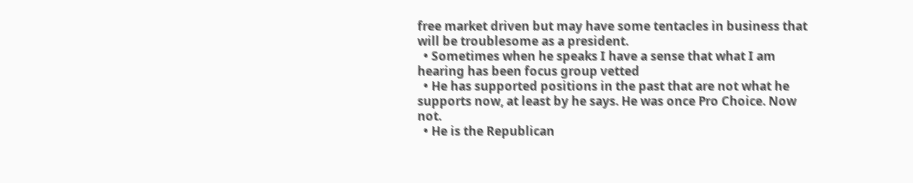free market driven but may have some tentacles in business that will be troublesome as a president.
  • Sometimes when he speaks I have a sense that what I am hearing has been focus group vetted
  • He has supported positions in the past that are not what he supports now, at least by he says. He was once Pro Choice. Now not.
  • He is the Republican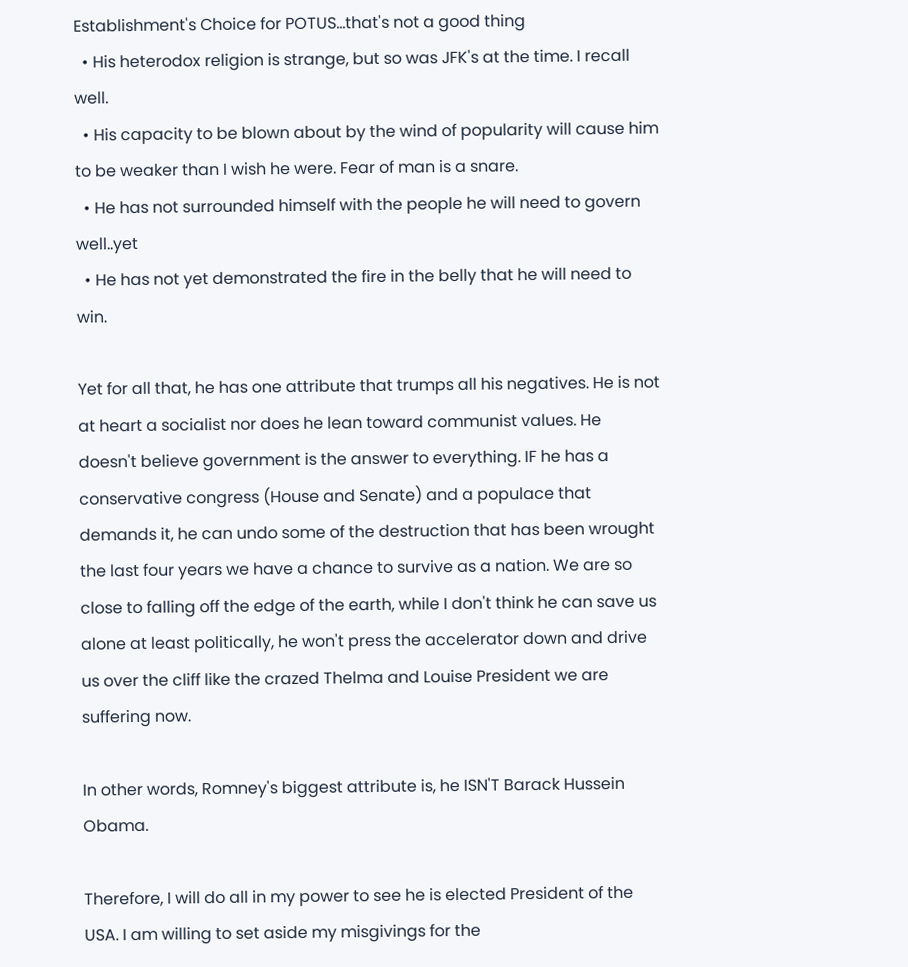Establishment's Choice for POTUS...that's not a good thing
  • His heterodox religion is strange, but so was JFK's at the time. I recall well.
  • His capacity to be blown about by the wind of popularity will cause him to be weaker than I wish he were. Fear of man is a snare.
  • He has not surrounded himself with the people he will need to govern well..yet
  • He has not yet demonstrated the fire in the belly that he will need to win.

Yet for all that, he has one attribute that trumps all his negatives. He is not at heart a socialist nor does he lean toward communist values. He doesn't believe government is the answer to everything. IF he has a conservative congress (House and Senate) and a populace that demands it, he can undo some of the destruction that has been wrought the last four years we have a chance to survive as a nation. We are so close to falling off the edge of the earth, while I don't think he can save us alone at least politically, he won't press the accelerator down and drive us over the cliff like the crazed Thelma and Louise President we are suffering now.

In other words, Romney's biggest attribute is, he ISN'T Barack Hussein Obama.

Therefore, I will do all in my power to see he is elected President of the USA. I am willing to set aside my misgivings for the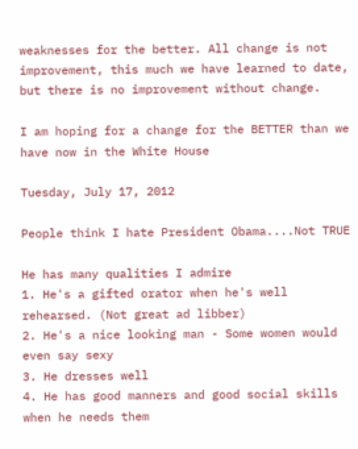weaknesses for the better. All change is not improvement, this much we have learned to date, but there is no improvement without change.

I am hoping for a change for the BETTER than we have now in the White House

Tuesday, July 17, 2012

People think I hate President Obama....Not TRUE

He has many qualities I admire
1. He's a gifted orator when he's well rehearsed. (Not great ad libber)
2. He's a nice looking man - Some women would even say sexy
3. He dresses well
4. He has good manners and good social skills when he needs them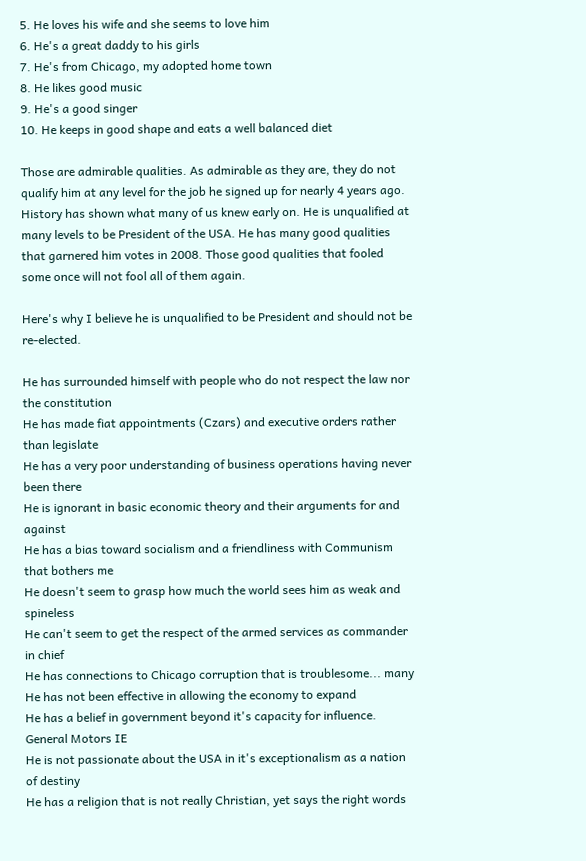5. He loves his wife and she seems to love him
6. He's a great daddy to his girls
7. He's from Chicago, my adopted home town
8. He likes good music
9. He's a good singer
10. He keeps in good shape and eats a well balanced diet

Those are admirable qualities. As admirable as they are, they do not qualify him at any level for the job he signed up for nearly 4 years ago. History has shown what many of us knew early on. He is unqualified at many levels to be President of the USA. He has many good qualities that garnered him votes in 2008. Those good qualities that fooled some once will not fool all of them again.

Here's why I believe he is unqualified to be President and should not be re-elected.

He has surrounded himself with people who do not respect the law nor the constitution
He has made fiat appointments (Czars) and executive orders rather than legislate
He has a very poor understanding of business operations having never been there
He is ignorant in basic economic theory and their arguments for and against
He has a bias toward socialism and a friendliness with Communism that bothers me
He doesn't seem to grasp how much the world sees him as weak and spineless
He can't seem to get the respect of the armed services as commander in chief
He has connections to Chicago corruption that is troublesome... many
He has not been effective in allowing the economy to expand
He has a belief in government beyond it's capacity for influence. General Motors IE
He is not passionate about the USA in it's exceptionalism as a nation of destiny
He has a religion that is not really Christian, yet says the right words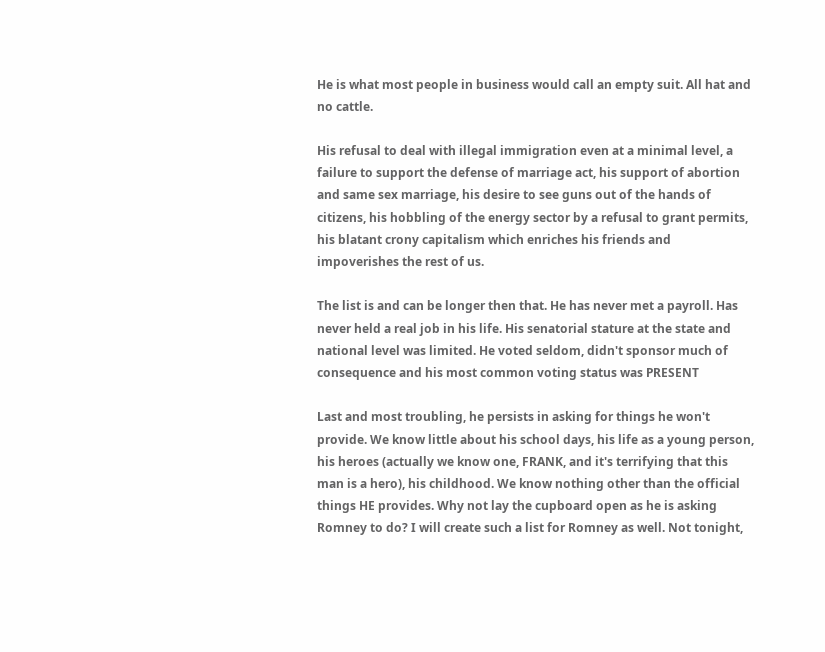He is what most people in business would call an empty suit. All hat and no cattle.

His refusal to deal with illegal immigration even at a minimal level, a failure to support the defense of marriage act, his support of abortion and same sex marriage, his desire to see guns out of the hands of citizens, his hobbling of the energy sector by a refusal to grant permits, his blatant crony capitalism which enriches his friends and impoverishes the rest of us.

The list is and can be longer then that. He has never met a payroll. Has never held a real job in his life. His senatorial stature at the state and national level was limited. He voted seldom, didn't sponsor much of consequence and his most common voting status was PRESENT

Last and most troubling, he persists in asking for things he won't provide. We know little about his school days, his life as a young person, his heroes (actually we know one, FRANK, and it's terrifying that this man is a hero), his childhood. We know nothing other than the official things HE provides. Why not lay the cupboard open as he is asking Romney to do? I will create such a list for Romney as well. Not tonight,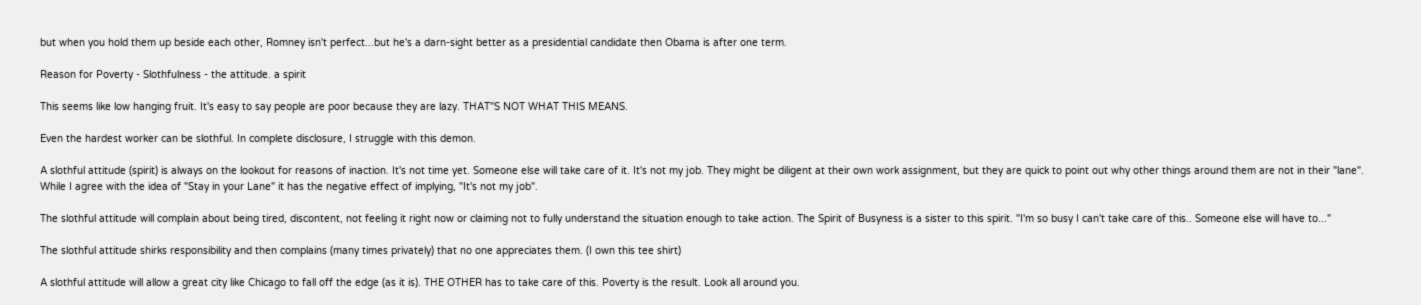but when you hold them up beside each other, Romney isn't perfect...but he's a darn-sight better as a presidential candidate then Obama is after one term.

Reason for Poverty - Slothfulness - the attitude. a spirit

This seems like low hanging fruit. It's easy to say people are poor because they are lazy. THAT"S NOT WHAT THIS MEANS.

Even the hardest worker can be slothful. In complete disclosure, I struggle with this demon.

A slothful attitude (spirit) is always on the lookout for reasons of inaction. It's not time yet. Someone else will take care of it. It's not my job. They might be diligent at their own work assignment, but they are quick to point out why other things around them are not in their "lane". While I agree with the idea of "Stay in your Lane" it has the negative effect of implying, "It's not my job".

The slothful attitude will complain about being tired, discontent, not feeling it right now or claiming not to fully understand the situation enough to take action. The Spirit of Busyness is a sister to this spirit. "I'm so busy I can't take care of this.. Someone else will have to..."

The slothful attitude shirks responsibility and then complains (many times privately) that no one appreciates them. (I own this tee shirt)

A slothful attitude will allow a great city like Chicago to fall off the edge (as it is). THE OTHER has to take care of this. Poverty is the result. Look all around you.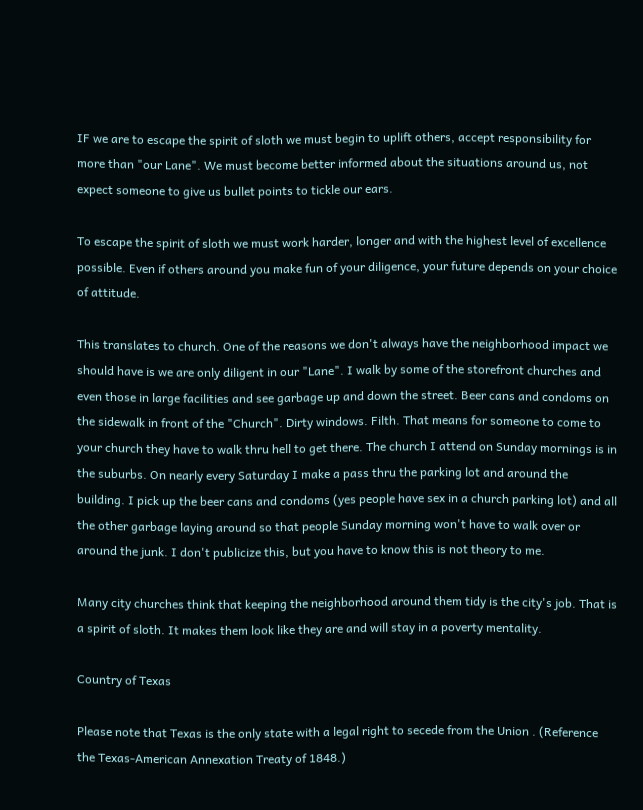IF we are to escape the spirit of sloth we must begin to uplift others, accept responsibility for more than "our Lane". We must become better informed about the situations around us, not expect someone to give us bullet points to tickle our ears.

To escape the spirit of sloth we must work harder, longer and with the highest level of excellence possible. Even if others around you make fun of your diligence, your future depends on your choice of attitude.

This translates to church. One of the reasons we don't always have the neighborhood impact we should have is we are only diligent in our "Lane". I walk by some of the storefront churches and even those in large facilities and see garbage up and down the street. Beer cans and condoms on the sidewalk in front of the "Church". Dirty windows. Filth. That means for someone to come to your church they have to walk thru hell to get there. The church I attend on Sunday mornings is in the suburbs. On nearly every Saturday I make a pass thru the parking lot and around the building. I pick up the beer cans and condoms (yes people have sex in a church parking lot) and all the other garbage laying around so that people Sunday morning won't have to walk over or around the junk. I don't publicize this, but you have to know this is not theory to me.

Many city churches think that keeping the neighborhood around them tidy is the city's job. That is a spirit of sloth. It makes them look like they are and will stay in a poverty mentality.

Country of Texas

Please note that Texas is the only state with a legal right to secede from the Union . (Reference the Texas-American Annexation Treaty of 1848.)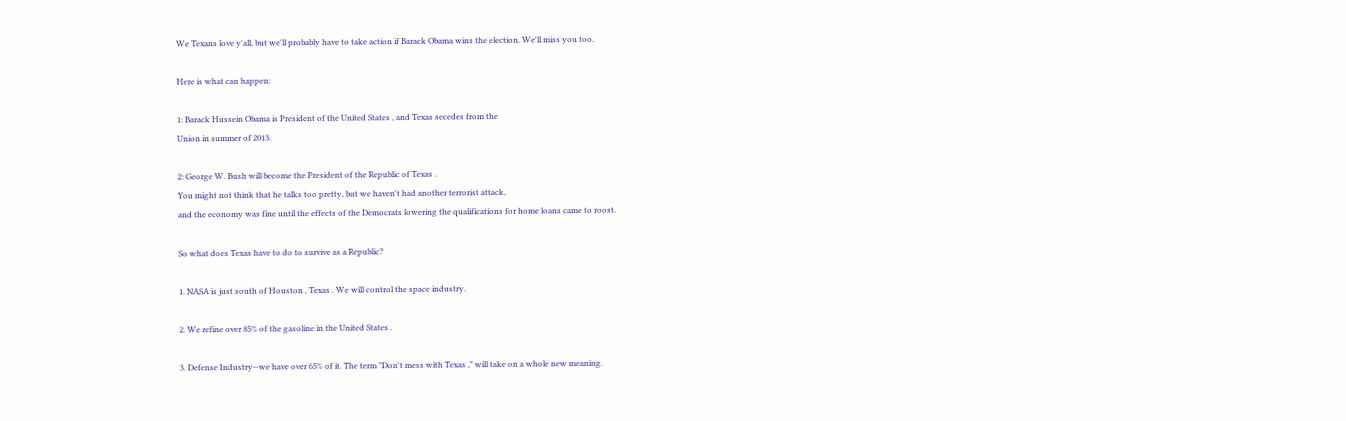We Texans love y'all, but we'll probably have to take action if Barack Obama wins the election. We'll miss you too.

Here is what can happen:

1: Barack Hussein Obama is President of the United States , and Texas secedes from the
Union in summer of 2013.

2: George W. Bush will become the President of the Republic of Texas .
You might not think that he talks too pretty, but we haven't had another terrorist attack,
and the economy was fine until the effects of the Democrats lowering the qualifications for home loans came to roost.

So what does Texas have to do to survive as a Republic?

1. NASA is just south of Houston , Texas . We will control the space industry.

2. We refine over 85% of the gasoline in the United States .

3. Defense Industry--we have over 65% of it. The term "Don't mess with Texas ," will take on a whole new meaning.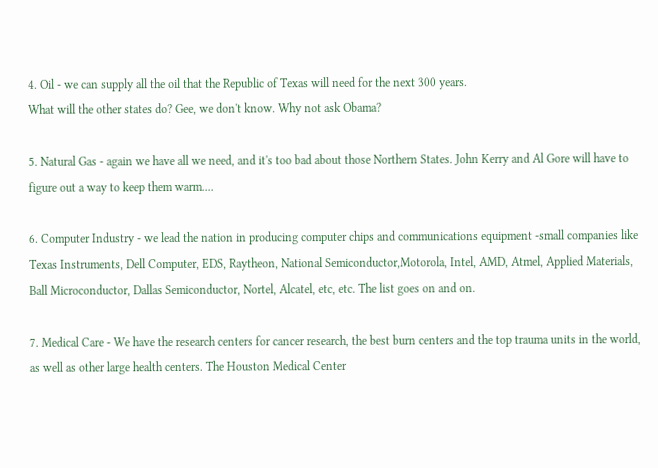4. Oil - we can supply all the oil that the Republic of Texas will need for the next 300 years.
What will the other states do? Gee, we don't know. Why not ask Obama?

5. Natural Gas - again we have all we need, and it's too bad about those Northern States. John Kerry and Al Gore will have to figure out a way to keep them warm....

6. Computer Industry - we lead the nation in producing computer chips and communications equipment -small companies like Texas Instruments, Dell Computer, EDS, Raytheon, National Semiconductor,Motorola, Intel, AMD, Atmel, Applied Materials, Ball Microconductor, Dallas Semiconductor, Nortel, Alcatel, etc, etc. The list goes on and on.

7. Medical Care - We have the research centers for cancer research, the best burn centers and the top trauma units in the world, as well as other large health centers. The Houston Medical Center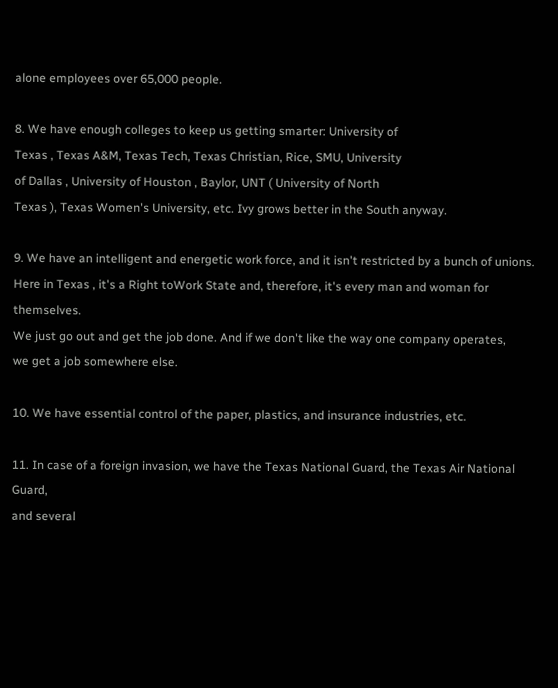alone employees over 65,000 people.

8. We have enough colleges to keep us getting smarter: University of
Texas , Texas A&M, Texas Tech, Texas Christian, Rice, SMU, University
of Dallas , University of Houston , Baylor, UNT ( University of North
Texas ), Texas Women's University, etc. Ivy grows better in the South anyway.

9. We have an intelligent and energetic work force, and it isn't restricted by a bunch of unions.
Here in Texas , it's a Right toWork State and, therefore, it's every man and woman for themselves.
We just go out and get the job done. And if we don't like the way one company operates,
we get a job somewhere else.

10. We have essential control of the paper, plastics, and insurance industries, etc.

11. In case of a foreign invasion, we have the Texas National Guard, the Texas Air National Guard,
and several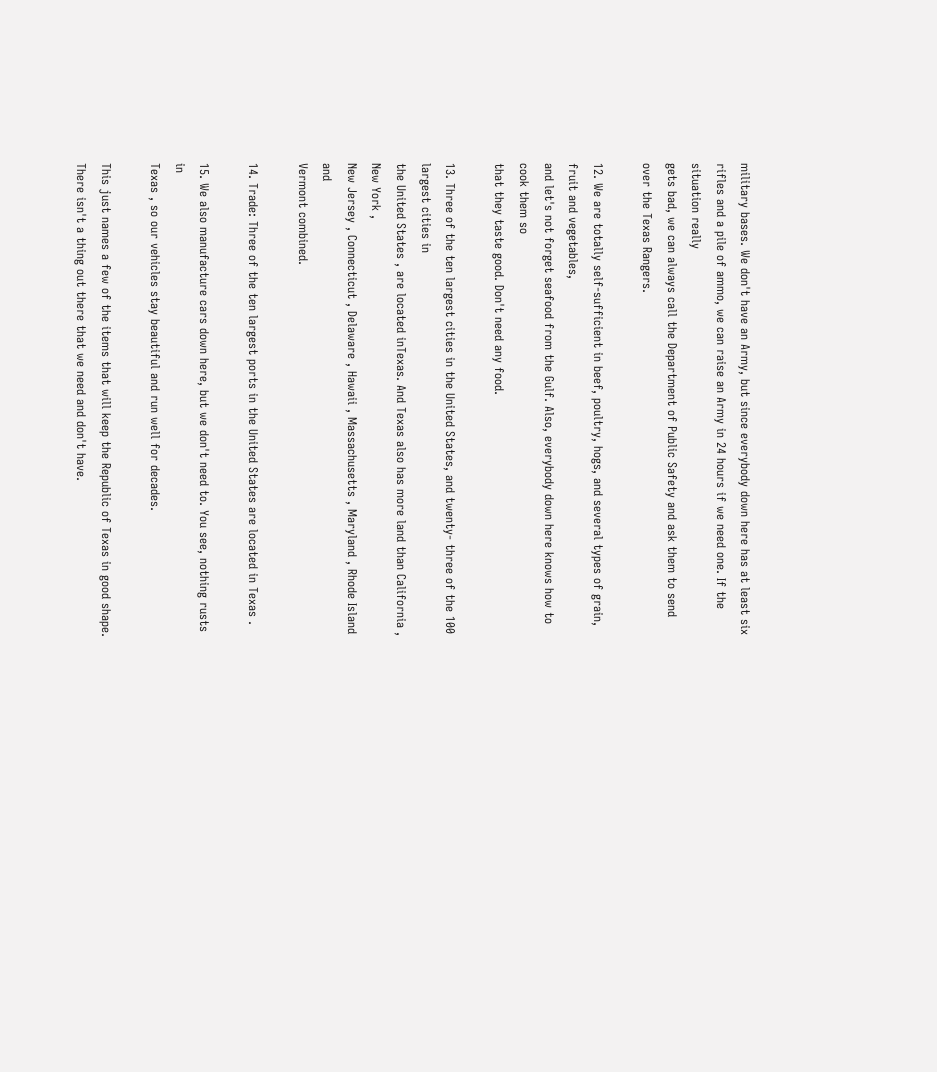military bases. We don't have an Army, but since everybody down here has at least six
rifles and a pile of ammo, we can raise an Army in 24 hours if we need one. If the situation really
gets bad, we can always call the Department of Public Safety and ask them to send over the Texas Rangers.

12. We are totally self-sufficient in beef, poultry, hogs, and several types of grain, fruit and vegetables,
and let's not forget seafood from the Gulf. Also, everybody down here knows how to cook them so
that they taste good. Don't need any food.

13. Three of the ten largest cities in the United States, and twenty- three of the 100 largest cities in
the United States , are located inTexas. And Texas also has more land than California , New York ,
New Jersey , Connecticut , Delaware , Hawaii , Massachusetts , Maryland , Rhode Island and
Vermont combined.

14. Trade: Three of the ten largest ports in the United States are located in Texas .

15. We also manufacture cars down here, but we don't need to. You see, nothing rusts in
Texas , so our vehicles stay beautiful and run well for decades.

This just names a few of the items that will keep the Republic of Texas in good shape.
There isn't a thing out there that we need and don't have.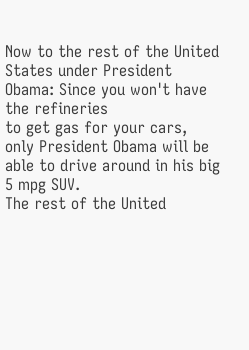Now to the rest of the United States under President Obama: Since you won't have the refineries
to get gas for your cars, only President Obama will be able to drive around in his big 5 mpg SUV.
The rest of the United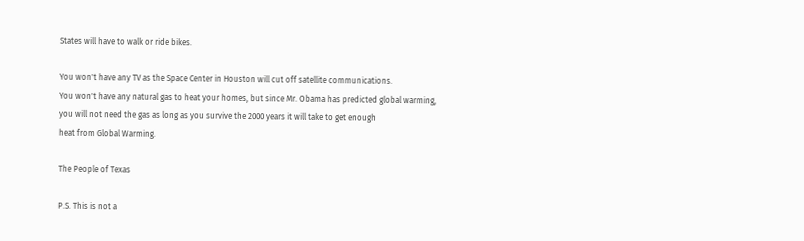States will have to walk or ride bikes.

You won't have any TV as the Space Center in Houston will cut off satellite communications.
You won't have any natural gas to heat your homes, but since Mr. Obama has predicted global warming,
you will not need the gas as long as you survive the 2000 years it will take to get enough
heat from Global Warming.

The People of Texas

P.S. This is not a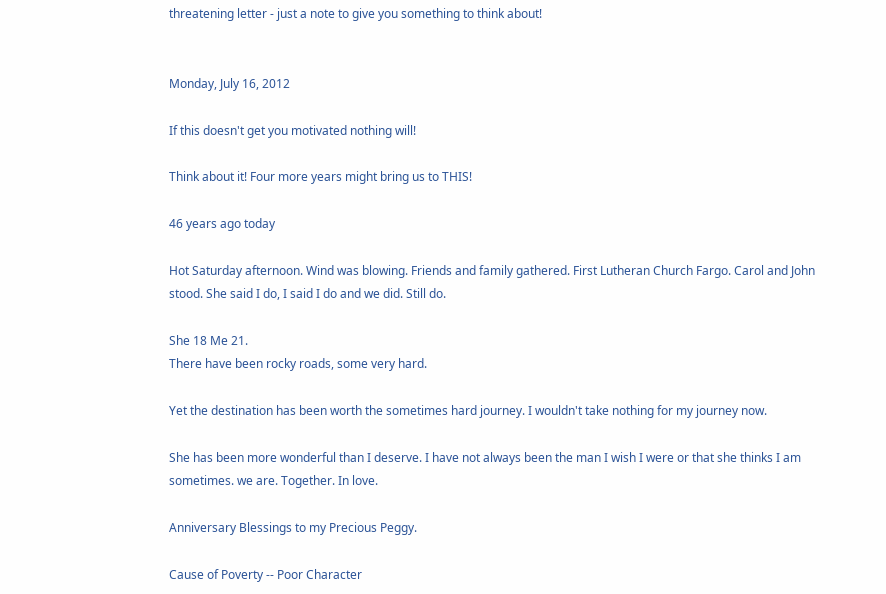threatening letter - just a note to give you something to think about!


Monday, July 16, 2012

If this doesn't get you motivated nothing will!

Think about it! Four more years might bring us to THIS!

46 years ago today

Hot Saturday afternoon. Wind was blowing. Friends and family gathered. First Lutheran Church Fargo. Carol and John stood. She said I do, I said I do and we did. Still do.

She 18 Me 21.
There have been rocky roads, some very hard.

Yet the destination has been worth the sometimes hard journey. I wouldn't take nothing for my journey now.

She has been more wonderful than I deserve. I have not always been the man I wish I were or that she thinks I am sometimes. we are. Together. In love.

Anniversary Blessings to my Precious Peggy.

Cause of Poverty -- Poor Character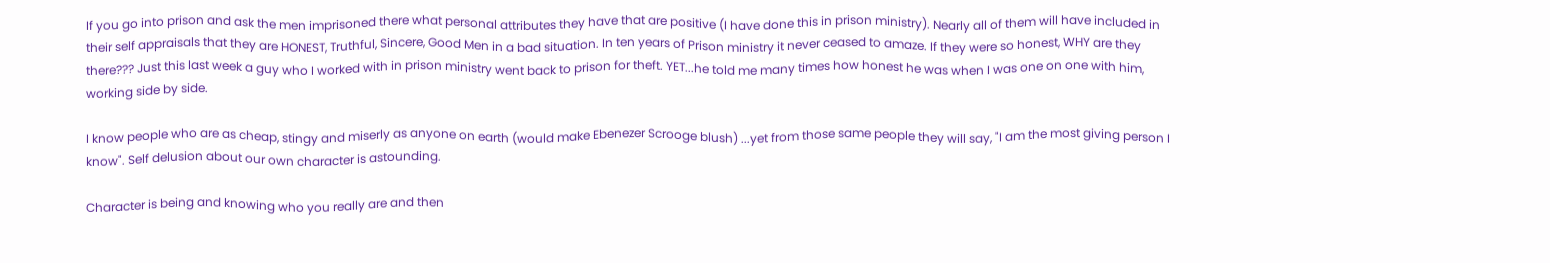If you go into prison and ask the men imprisoned there what personal attributes they have that are positive (I have done this in prison ministry). Nearly all of them will have included in their self appraisals that they are HONEST, Truthful, Sincere, Good Men in a bad situation. In ten years of Prison ministry it never ceased to amaze. If they were so honest, WHY are they there??? Just this last week a guy who I worked with in prison ministry went back to prison for theft. YET...he told me many times how honest he was when I was one on one with him, working side by side.

I know people who are as cheap, stingy and miserly as anyone on earth (would make Ebenezer Scrooge blush) ...yet from those same people they will say, "I am the most giving person I know". Self delusion about our own character is astounding.

Character is being and knowing who you really are and then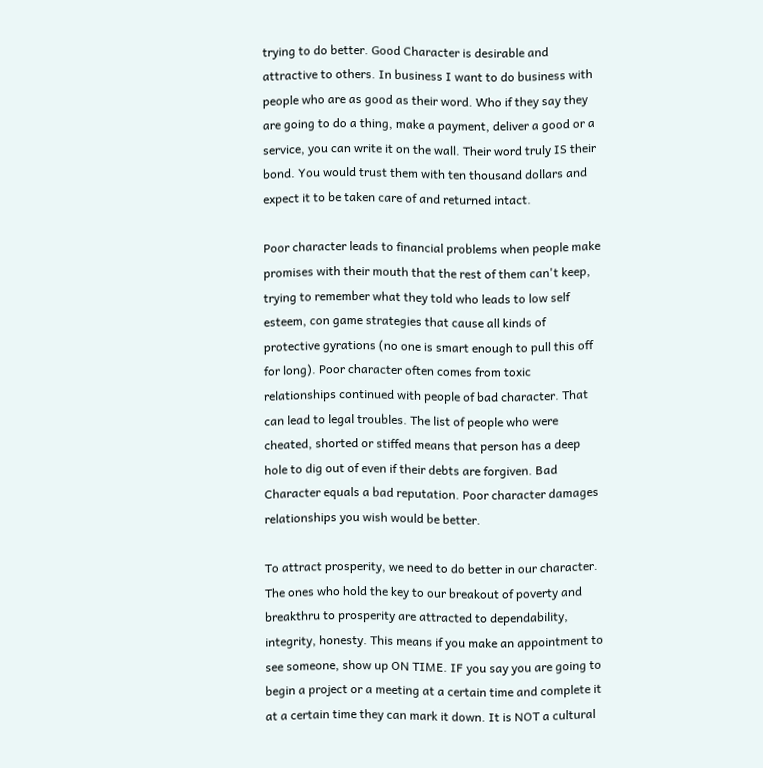trying to do better. Good Character is desirable and attractive to others. In business I want to do business with people who are as good as their word. Who if they say they are going to do a thing, make a payment, deliver a good or a service, you can write it on the wall. Their word truly IS their bond. You would trust them with ten thousand dollars and expect it to be taken care of and returned intact.

Poor character leads to financial problems when people make promises with their mouth that the rest of them can't keep, trying to remember what they told who leads to low self esteem, con game strategies that cause all kinds of protective gyrations (no one is smart enough to pull this off for long). Poor character often comes from toxic relationships continued with people of bad character. That can lead to legal troubles. The list of people who were cheated, shorted or stiffed means that person has a deep hole to dig out of even if their debts are forgiven. Bad Character equals a bad reputation. Poor character damages relationships you wish would be better.

To attract prosperity, we need to do better in our character. The ones who hold the key to our breakout of poverty and breakthru to prosperity are attracted to dependability, integrity, honesty. This means if you make an appointment to see someone, show up ON TIME. IF you say you are going to begin a project or a meeting at a certain time and complete it at a certain time they can mark it down. It is NOT a cultural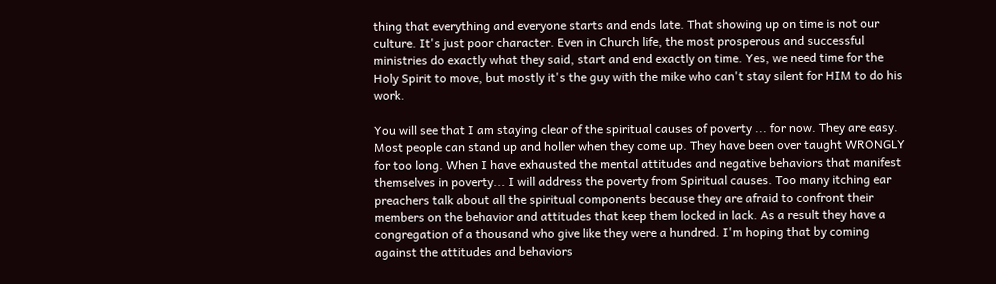thing that everything and everyone starts and ends late. That showing up on time is not our culture. It's just poor character. Even in Church life, the most prosperous and successful ministries do exactly what they said, start and end exactly on time. Yes, we need time for the Holy Spirit to move, but mostly it's the guy with the mike who can't stay silent for HIM to do his work.

You will see that I am staying clear of the spiritual causes of poverty ... for now. They are easy. Most people can stand up and holler when they come up. They have been over taught WRONGLY for too long. When I have exhausted the mental attitudes and negative behaviors that manifest themselves in poverty... I will address the poverty from Spiritual causes. Too many itching ear preachers talk about all the spiritual components because they are afraid to confront their members on the behavior and attitudes that keep them locked in lack. As a result they have a congregation of a thousand who give like they were a hundred. I'm hoping that by coming against the attitudes and behaviors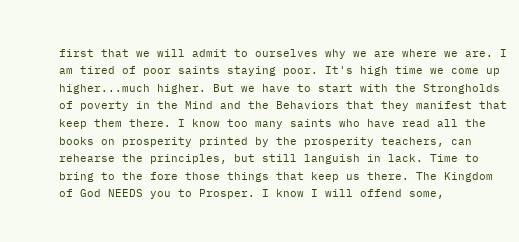first that we will admit to ourselves why we are where we are. I am tired of poor saints staying poor. It's high time we come up higher...much higher. But we have to start with the Strongholds of poverty in the Mind and the Behaviors that they manifest that keep them there. I know too many saints who have read all the books on prosperity printed by the prosperity teachers, can rehearse the principles, but still languish in lack. Time to bring to the fore those things that keep us there. The Kingdom of God NEEDS you to Prosper. I know I will offend some,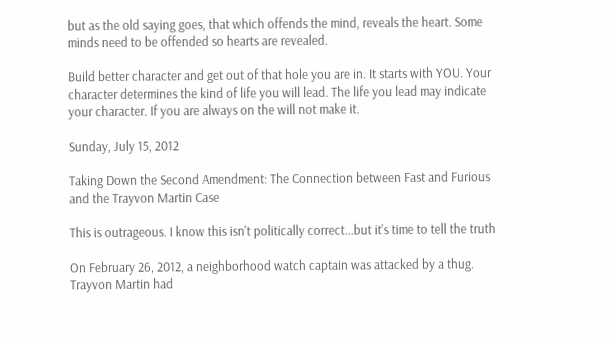but as the old saying goes, that which offends the mind, reveals the heart. Some minds need to be offended so hearts are revealed.

Build better character and get out of that hole you are in. It starts with YOU. Your character determines the kind of life you will lead. The life you lead may indicate your character. If you are always on the will not make it.

Sunday, July 15, 2012

Taking Down the Second Amendment: The Connection between Fast and Furious and the Trayvon Martin Case

This is outrageous. I know this isn't politically correct...but it's time to tell the truth

On February 26, 2012, a neighborhood watch captain was attacked by a thug. Trayvon Martin had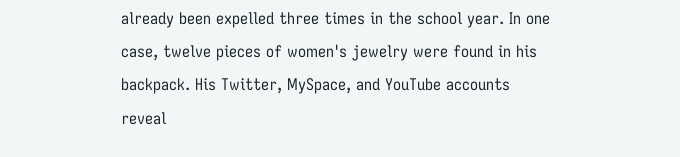already been expelled three times in the school year. In one case, twelve pieces of women's jewelry were found in his backpack. His Twitter, MySpace, and YouTube accounts reveal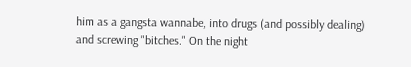him as a gangsta wannabe, into drugs (and possibly dealing) and screwing "bitches." On the night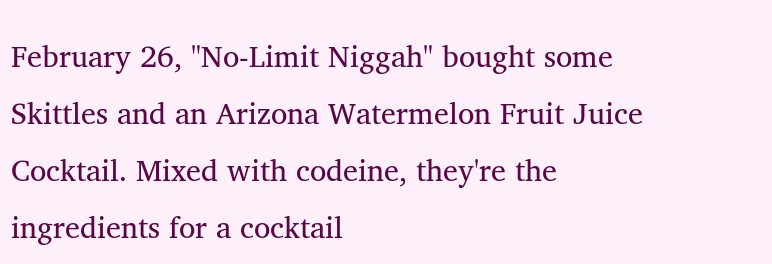February 26, "No-Limit Niggah" bought some Skittles and an Arizona Watermelon Fruit Juice Cocktail. Mixed with codeine, they're the ingredients for a cocktail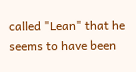called "Lean" that he seems to have been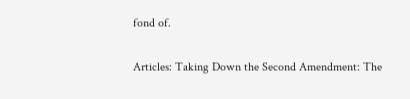fond of.

Articles: Taking Down the Second Amendment: The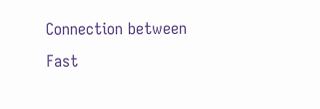Connection between Fast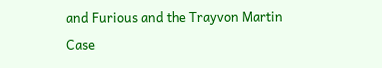and Furious and the Trayvon Martin Case